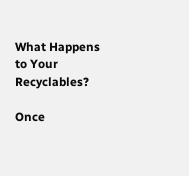What Happens to Your Recyclables?

Once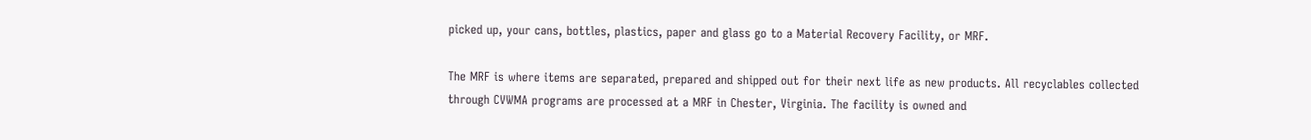picked up, your cans, bottles, plastics, paper and glass go to a Material Recovery Facility, or MRF.

The MRF is where items are separated, prepared and shipped out for their next life as new products. All recyclables collected through CVWMA programs are processed at a MRF in Chester, Virginia. The facility is owned and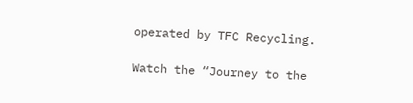operated by TFC Recycling.

Watch the “Journey to the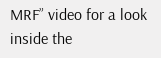MRF” video for a look inside the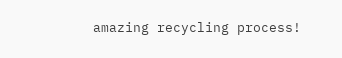amazing recycling process!